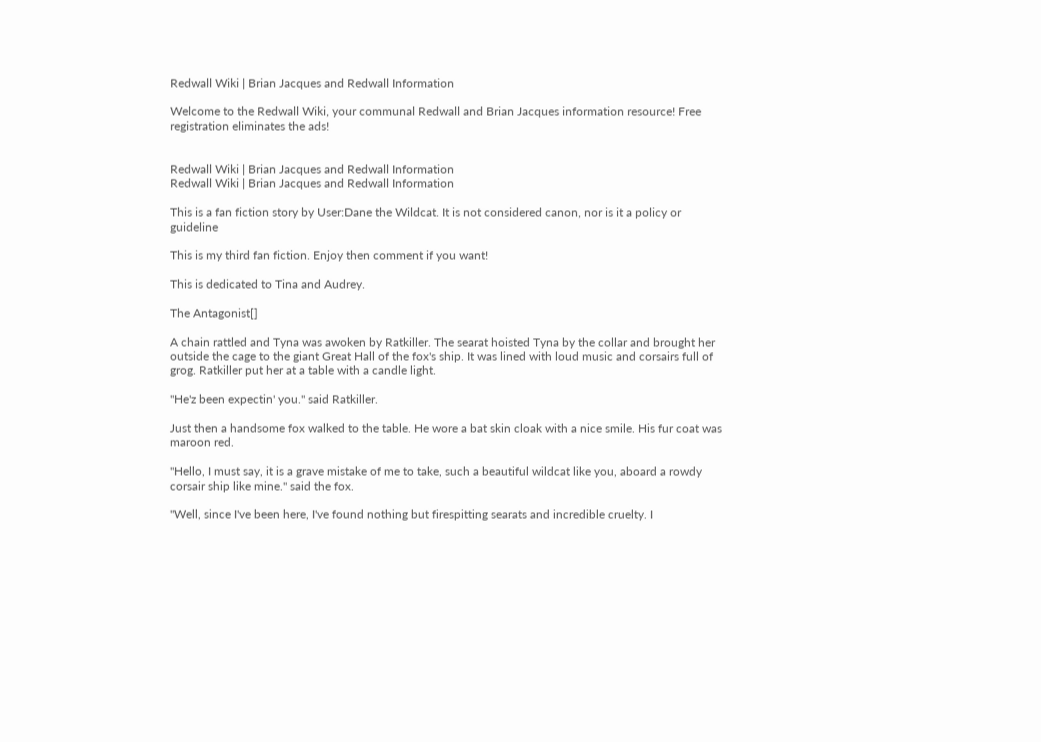Redwall Wiki | Brian Jacques and Redwall Information

Welcome to the Redwall Wiki, your communal Redwall and Brian Jacques information resource! Free registration eliminates the ads!


Redwall Wiki | Brian Jacques and Redwall Information
Redwall Wiki | Brian Jacques and Redwall Information

This is a fan fiction story by User:Dane the Wildcat. It is not considered canon, nor is it a policy or guideline

This is my third fan fiction. Enjoy then comment if you want!

This is dedicated to Tina and Audrey.

The Antagonist[]

A chain rattled and Tyna was awoken by Ratkiller. The searat hoisted Tyna by the collar and brought her outside the cage to the giant Great Hall of the fox's ship. It was lined with loud music and corsairs full of grog. Ratkiller put her at a table with a candle light.

"He'z been expectin' you." said Ratkiller.

Just then a handsome fox walked to the table. He wore a bat skin cloak with a nice smile. His fur coat was maroon red.

"Hello, I must say, it is a grave mistake of me to take, such a beautiful wildcat like you, aboard a rowdy corsair ship like mine." said the fox.

"Well, since I've been here, I've found nothing but firespitting searats and incredible cruelty. I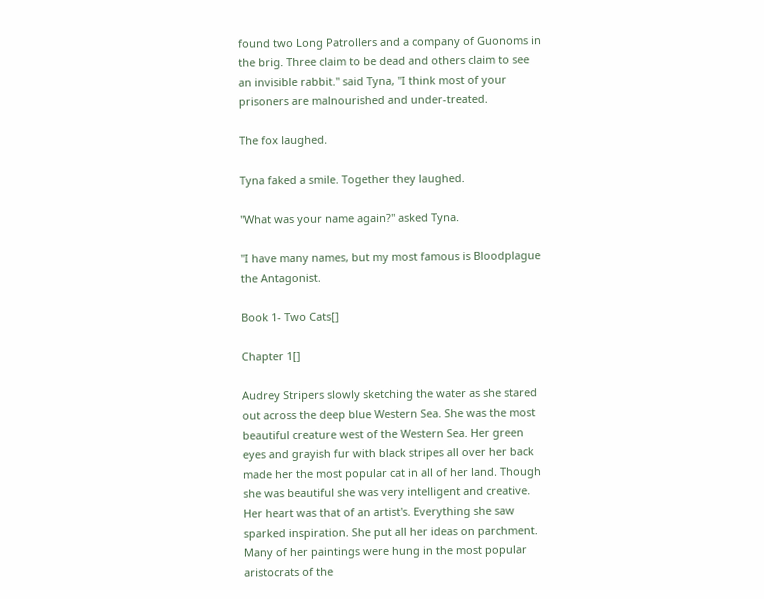found two Long Patrollers and a company of Guonoms in the brig. Three claim to be dead and others claim to see an invisible rabbit." said Tyna, "I think most of your prisoners are malnourished and under-treated.

The fox laughed.

Tyna faked a smile. Together they laughed.

"What was your name again?" asked Tyna.

"I have many names, but my most famous is Bloodplague the Antagonist.

Book 1- Two Cats[]

Chapter 1[]

Audrey Stripers slowly sketching the water as she stared out across the deep blue Western Sea. She was the most beautiful creature west of the Western Sea. Her green eyes and grayish fur with black stripes all over her back made her the most popular cat in all of her land. Though she was beautiful she was very intelligent and creative. Her heart was that of an artist's. Everything she saw sparked inspiration. She put all her ideas on parchment. Many of her paintings were hung in the most popular aristocrats of the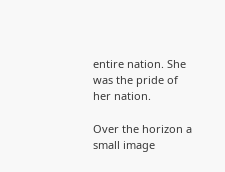entire nation. She was the pride of her nation.

Over the horizon a small image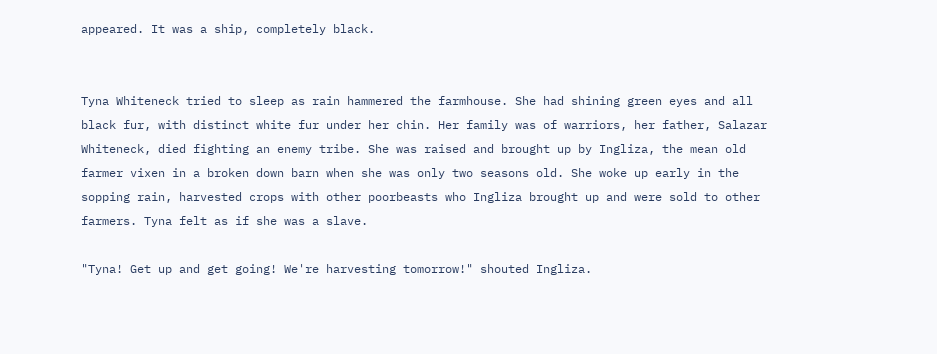appeared. It was a ship, completely black.


Tyna Whiteneck tried to sleep as rain hammered the farmhouse. She had shining green eyes and all black fur, with distinct white fur under her chin. Her family was of warriors, her father, Salazar Whiteneck, died fighting an enemy tribe. She was raised and brought up by Ingliza, the mean old farmer vixen in a broken down barn when she was only two seasons old. She woke up early in the sopping rain, harvested crops with other poorbeasts who Ingliza brought up and were sold to other farmers. Tyna felt as if she was a slave.

"Tyna! Get up and get going! We're harvesting tomorrow!" shouted Ingliza.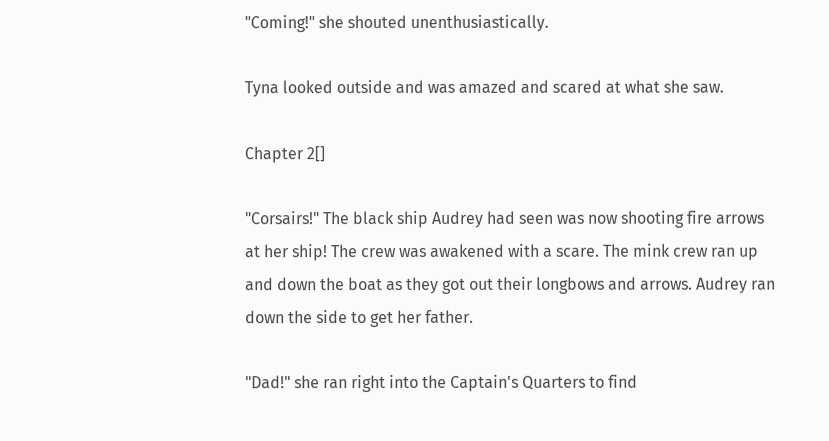"Coming!" she shouted unenthusiastically.

Tyna looked outside and was amazed and scared at what she saw.

Chapter 2[]

"Corsairs!" The black ship Audrey had seen was now shooting fire arrows at her ship! The crew was awakened with a scare. The mink crew ran up and down the boat as they got out their longbows and arrows. Audrey ran down the side to get her father.

"Dad!" she ran right into the Captain's Quarters to find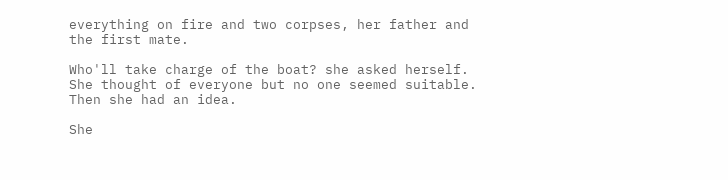everything on fire and two corpses, her father and the first mate.

Who'll take charge of the boat? she asked herself. She thought of everyone but no one seemed suitable. Then she had an idea.

She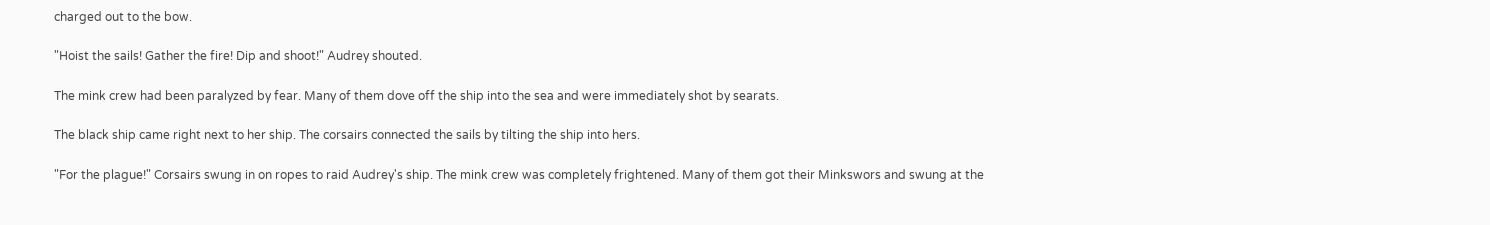charged out to the bow.

"Hoist the sails! Gather the fire! Dip and shoot!" Audrey shouted.

The mink crew had been paralyzed by fear. Many of them dove off the ship into the sea and were immediately shot by searats.

The black ship came right next to her ship. The corsairs connected the sails by tilting the ship into hers.

"For the plague!" Corsairs swung in on ropes to raid Audrey's ship. The mink crew was completely frightened. Many of them got their Minkswors and swung at the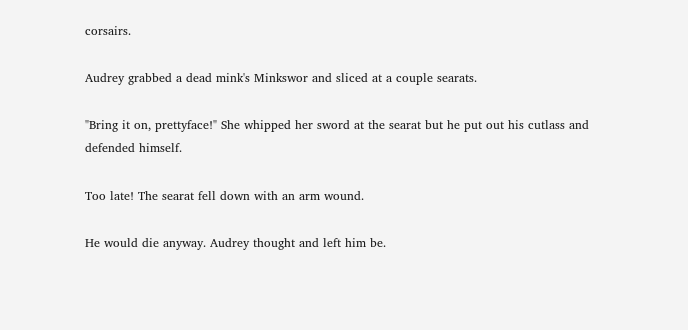corsairs.

Audrey grabbed a dead mink's Minkswor and sliced at a couple searats.

"Bring it on, prettyface!" She whipped her sword at the searat but he put out his cutlass and defended himself.

Too late! The searat fell down with an arm wound.

He would die anyway. Audrey thought and left him be.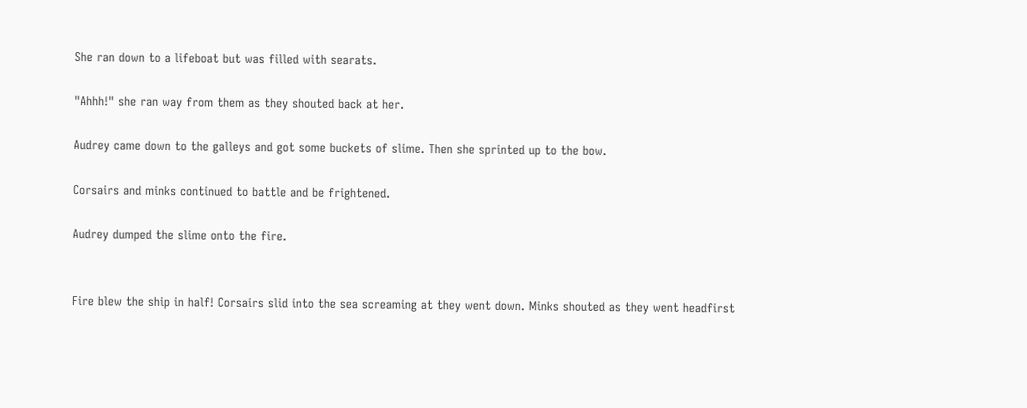She ran down to a lifeboat but was filled with searats.

"Ahhh!" she ran way from them as they shouted back at her.

Audrey came down to the galleys and got some buckets of slime. Then she sprinted up to the bow.

Corsairs and minks continued to battle and be frightened.

Audrey dumped the slime onto the fire.


Fire blew the ship in half! Corsairs slid into the sea screaming at they went down. Minks shouted as they went headfirst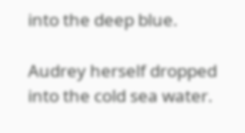into the deep blue.

Audrey herself dropped into the cold sea water.